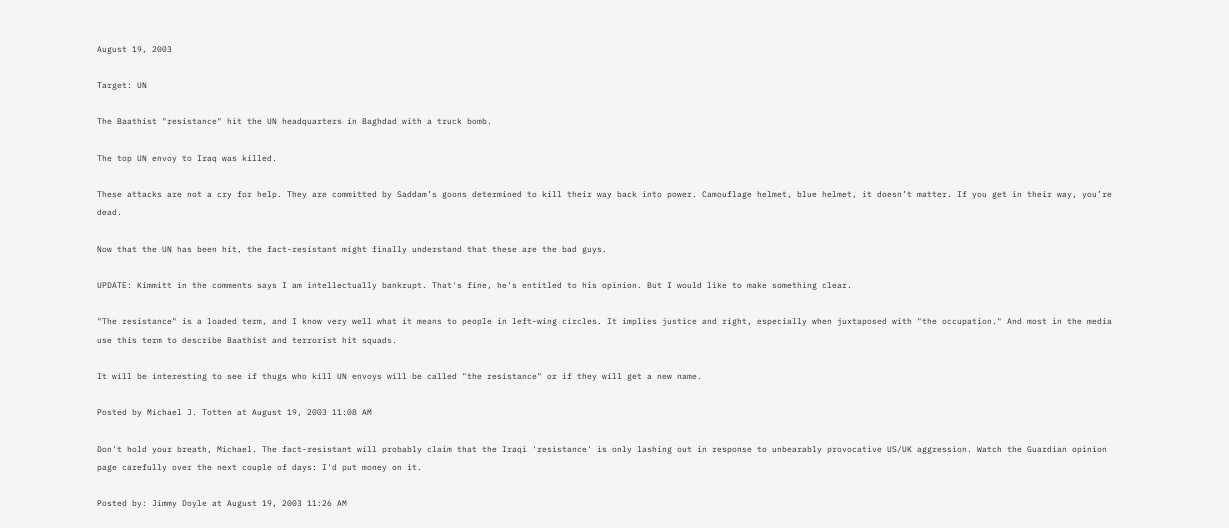August 19, 2003

Target: UN

The Baathist "resistance" hit the UN headquarters in Baghdad with a truck bomb.

The top UN envoy to Iraq was killed.

These attacks are not a cry for help. They are committed by Saddam’s goons determined to kill their way back into power. Camouflage helmet, blue helmet, it doesn’t matter. If you get in their way, you’re dead.

Now that the UN has been hit, the fact-resistant might finally understand that these are the bad guys.

UPDATE: Kimmitt in the comments says I am intellectually bankrupt. That's fine, he's entitled to his opinion. But I would like to make something clear.

"The resistance" is a loaded term, and I know very well what it means to people in left-wing circles. It implies justice and right, especially when juxtaposed with "the occupation." And most in the media use this term to describe Baathist and terrorist hit squads.

It will be interesting to see if thugs who kill UN envoys will be called "the resistance" or if they will get a new name.

Posted by Michael J. Totten at August 19, 2003 11:08 AM

Don't hold your breath, Michael. The fact-resistant will probably claim that the Iraqi 'resistance' is only lashing out in response to unbearably provocative US/UK aggression. Watch the Guardian opinion page carefully over the next couple of days: I'd put money on it.

Posted by: Jimmy Doyle at August 19, 2003 11:26 AM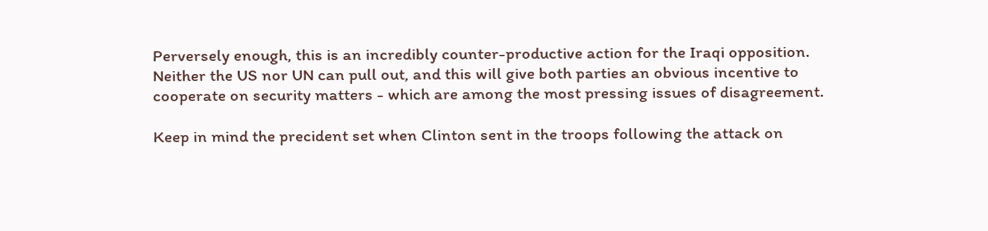Perversely enough, this is an incredibly counter-productive action for the Iraqi opposition. Neither the US nor UN can pull out, and this will give both parties an obvious incentive to cooperate on security matters - which are among the most pressing issues of disagreement.

Keep in mind the precident set when Clinton sent in the troops following the attack on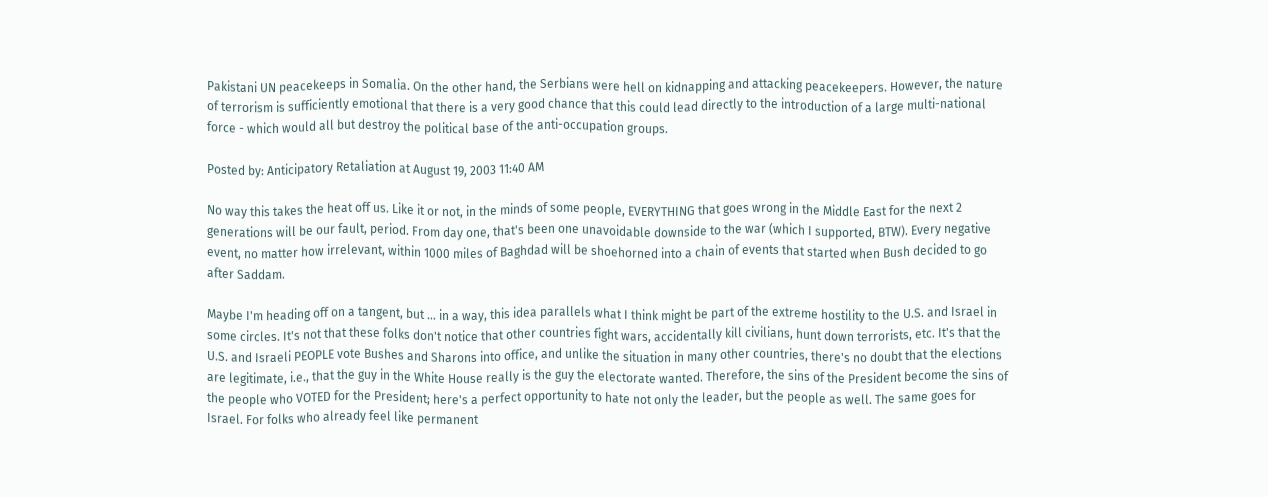Pakistani UN peacekeeps in Somalia. On the other hand, the Serbians were hell on kidnapping and attacking peacekeepers. However, the nature of terrorism is sufficiently emotional that there is a very good chance that this could lead directly to the introduction of a large multi-national force - which would all but destroy the political base of the anti-occupation groups.

Posted by: Anticipatory Retaliation at August 19, 2003 11:40 AM

No way this takes the heat off us. Like it or not, in the minds of some people, EVERYTHING that goes wrong in the Middle East for the next 2 generations will be our fault, period. From day one, that's been one unavoidable downside to the war (which I supported, BTW). Every negative event, no matter how irrelevant, within 1000 miles of Baghdad will be shoehorned into a chain of events that started when Bush decided to go after Saddam.

Maybe I'm heading off on a tangent, but ... in a way, this idea parallels what I think might be part of the extreme hostility to the U.S. and Israel in some circles. It's not that these folks don't notice that other countries fight wars, accidentally kill civilians, hunt down terrorists, etc. It's that the U.S. and Israeli PEOPLE vote Bushes and Sharons into office, and unlike the situation in many other countries, there's no doubt that the elections are legitimate, i.e., that the guy in the White House really is the guy the electorate wanted. Therefore, the sins of the President become the sins of the people who VOTED for the President; here's a perfect opportunity to hate not only the leader, but the people as well. The same goes for Israel. For folks who already feel like permanent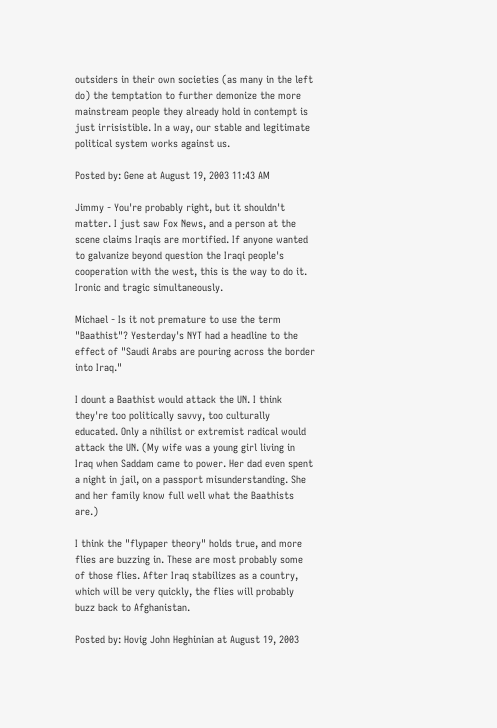outsiders in their own societies (as many in the left do) the temptation to further demonize the more mainstream people they already hold in contempt is just irrisistible. In a way, our stable and legitimate political system works against us.

Posted by: Gene at August 19, 2003 11:43 AM

Jimmy - You're probably right, but it shouldn't matter. I just saw Fox News, and a person at the scene claims Iraqis are mortified. If anyone wanted to galvanize beyond question the Iraqi people's cooperation with the west, this is the way to do it. Ironic and tragic simultaneously.

Michael - Is it not premature to use the term "Baathist"? Yesterday's NYT had a headline to the effect of "Saudi Arabs are pouring across the border into Iraq."

I dount a Baathist would attack the UN. I think they're too politically savvy, too culturally educated. Only a nihilist or extremist radical would attack the UN. (My wife was a young girl living in Iraq when Saddam came to power. Her dad even spent a night in jail, on a passport misunderstanding. She and her family know full well what the Baathists are.)

I think the "flypaper theory" holds true, and more flies are buzzing in. These are most probably some of those flies. After Iraq stabilizes as a country, which will be very quickly, the flies will probably buzz back to Afghanistan.

Posted by: Hovig John Heghinian at August 19, 2003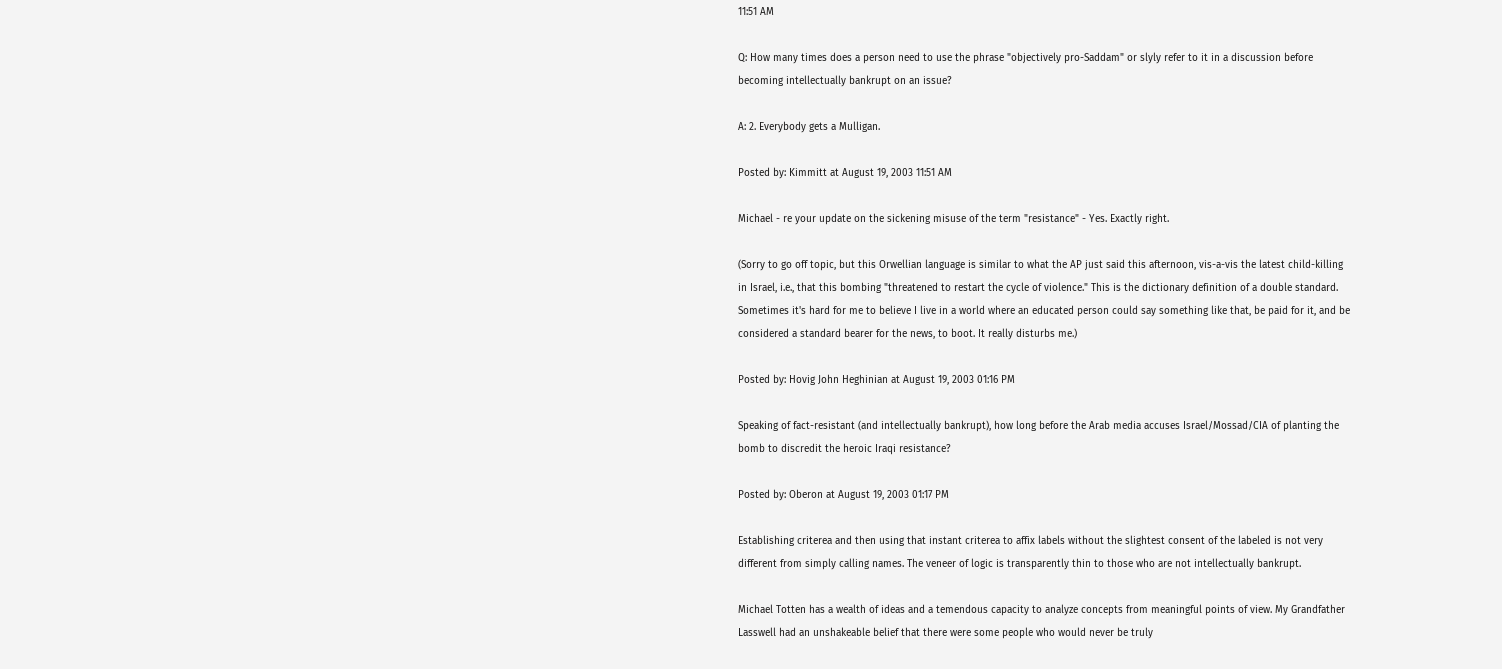11:51 AM

Q: How many times does a person need to use the phrase "objectively pro-Saddam" or slyly refer to it in a discussion before becoming intellectually bankrupt on an issue?

A: 2. Everybody gets a Mulligan.

Posted by: Kimmitt at August 19, 2003 11:51 AM

Michael - re your update on the sickening misuse of the term "resistance" - Yes. Exactly right.

(Sorry to go off topic, but this Orwellian language is similar to what the AP just said this afternoon, vis-a-vis the latest child-killing in Israel, i.e., that this bombing "threatened to restart the cycle of violence." This is the dictionary definition of a double standard. Sometimes it's hard for me to believe I live in a world where an educated person could say something like that, be paid for it, and be considered a standard bearer for the news, to boot. It really disturbs me.)

Posted by: Hovig John Heghinian at August 19, 2003 01:16 PM

Speaking of fact-resistant (and intellectually bankrupt), how long before the Arab media accuses Israel/Mossad/CIA of planting the bomb to discredit the heroic Iraqi resistance?

Posted by: Oberon at August 19, 2003 01:17 PM

Establishing criterea and then using that instant criterea to affix labels without the slightest consent of the labeled is not very different from simply calling names. The veneer of logic is transparently thin to those who are not intellectually bankrupt.

Michael Totten has a wealth of ideas and a temendous capacity to analyze concepts from meaningful points of view. My Grandfather Lasswell had an unshakeable belief that there were some people who would never be truly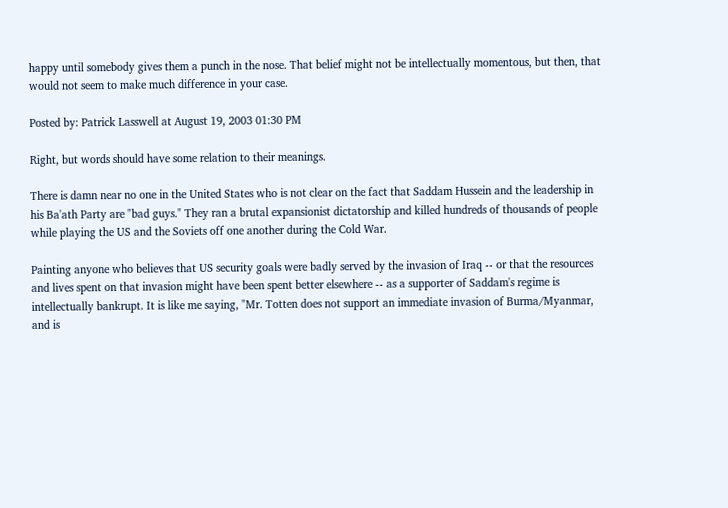happy until somebody gives them a punch in the nose. That belief might not be intellectually momentous, but then, that would not seem to make much difference in your case.

Posted by: Patrick Lasswell at August 19, 2003 01:30 PM

Right, but words should have some relation to their meanings.

There is damn near no one in the United States who is not clear on the fact that Saddam Hussein and the leadership in his Ba'ath Party are "bad guys." They ran a brutal expansionist dictatorship and killed hundreds of thousands of people while playing the US and the Soviets off one another during the Cold War.

Painting anyone who believes that US security goals were badly served by the invasion of Iraq -- or that the resources and lives spent on that invasion might have been spent better elsewhere -- as a supporter of Saddam's regime is intellectually bankrupt. It is like me saying, "Mr. Totten does not support an immediate invasion of Burma/Myanmar, and is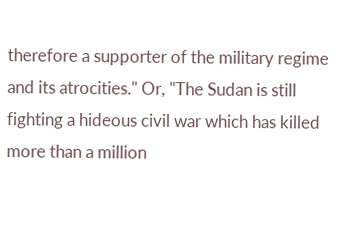therefore a supporter of the military regime and its atrocities." Or, "The Sudan is still fighting a hideous civil war which has killed more than a million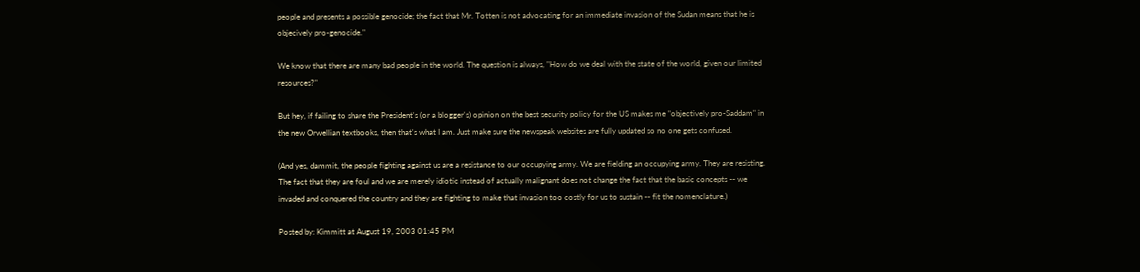people and presents a possible genocide; the fact that Mr. Totten is not advocating for an immediate invasion of the Sudan means that he is objecively pro-genocide."

We know that there are many bad people in the world. The question is always, "How do we deal with the state of the world, given our limited resources?"

But hey, if failing to share the President's (or a blogger's) opinion on the best security policy for the US makes me "objectively pro-Saddam" in the new Orwellian textbooks, then that's what I am. Just make sure the newspeak websites are fully updated so no one gets confused.

(And yes, dammit, the people fighting against us are a resistance to our occupying army. We are fielding an occupying army. They are resisting. The fact that they are foul and we are merely idiotic instead of actually malignant does not change the fact that the basic concepts -- we invaded and conquered the country and they are fighting to make that invasion too costly for us to sustain -- fit the nomenclature.)

Posted by: Kimmitt at August 19, 2003 01:45 PM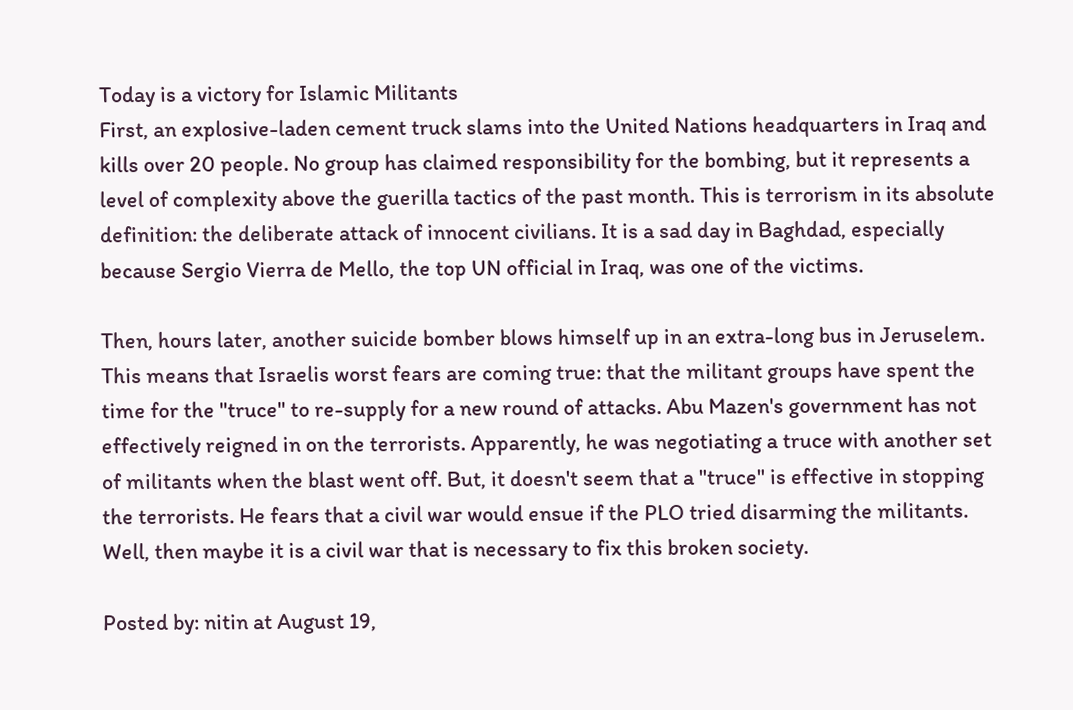Today is a victory for Islamic Militants
First, an explosive-laden cement truck slams into the United Nations headquarters in Iraq and kills over 20 people. No group has claimed responsibility for the bombing, but it represents a level of complexity above the guerilla tactics of the past month. This is terrorism in its absolute definition: the deliberate attack of innocent civilians. It is a sad day in Baghdad, especially because Sergio Vierra de Mello, the top UN official in Iraq, was one of the victims.

Then, hours later, another suicide bomber blows himself up in an extra-long bus in Jeruselem. This means that Israelis worst fears are coming true: that the militant groups have spent the time for the "truce" to re-supply for a new round of attacks. Abu Mazen's government has not effectively reigned in on the terrorists. Apparently, he was negotiating a truce with another set of militants when the blast went off. But, it doesn't seem that a "truce" is effective in stopping the terrorists. He fears that a civil war would ensue if the PLO tried disarming the militants. Well, then maybe it is a civil war that is necessary to fix this broken society.

Posted by: nitin at August 19,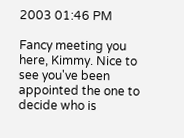2003 01:46 PM

Fancy meeting you here, Kimmy. Nice to see you've been appointed the one to decide who is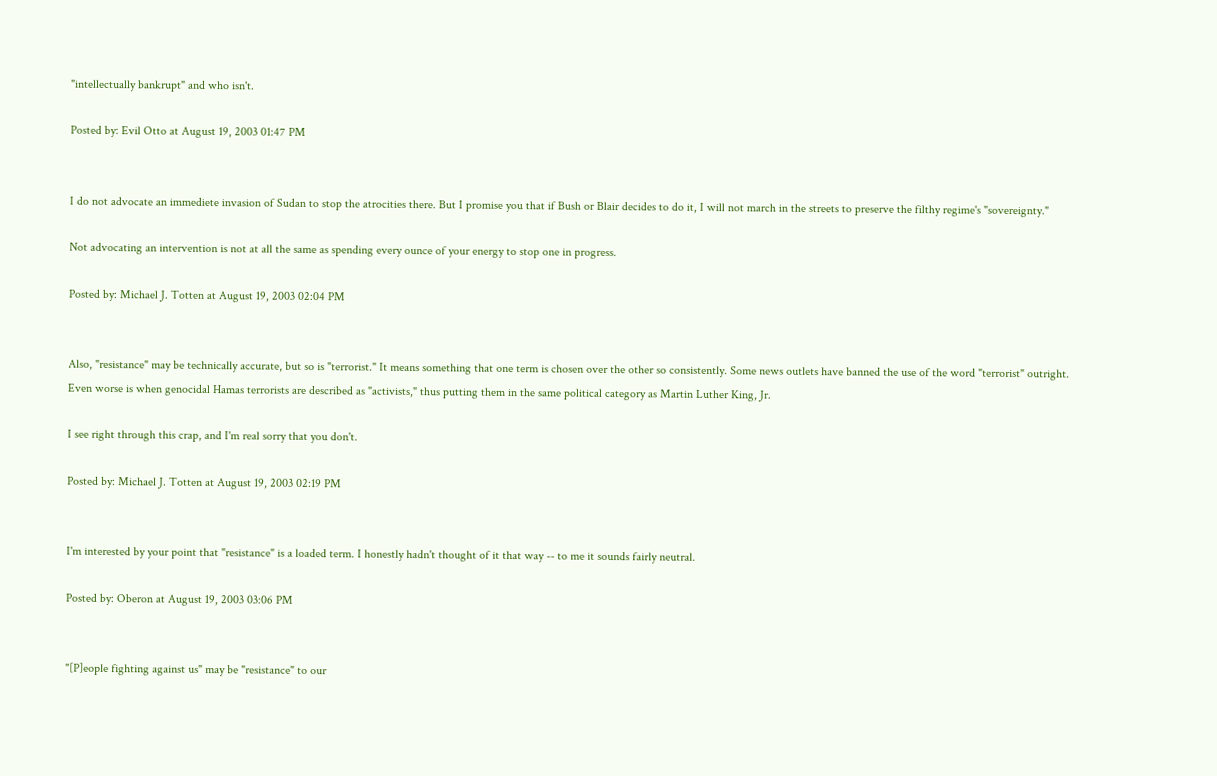"intellectually bankrupt" and who isn't.

Posted by: Evil Otto at August 19, 2003 01:47 PM


I do not advocate an immediete invasion of Sudan to stop the atrocities there. But I promise you that if Bush or Blair decides to do it, I will not march in the streets to preserve the filthy regime's "sovereignty."

Not advocating an intervention is not at all the same as spending every ounce of your energy to stop one in progress.

Posted by: Michael J. Totten at August 19, 2003 02:04 PM


Also, "resistance" may be technically accurate, but so is "terrorist." It means something that one term is chosen over the other so consistently. Some news outlets have banned the use of the word "terrorist" outright. Even worse is when genocidal Hamas terrorists are described as "activists," thus putting them in the same political category as Martin Luther King, Jr.

I see right through this crap, and I'm real sorry that you don't.

Posted by: Michael J. Totten at August 19, 2003 02:19 PM


I'm interested by your point that "resistance" is a loaded term. I honestly hadn't thought of it that way -- to me it sounds fairly neutral.

Posted by: Oberon at August 19, 2003 03:06 PM


"[P]eople fighting against us" may be "resistance" to our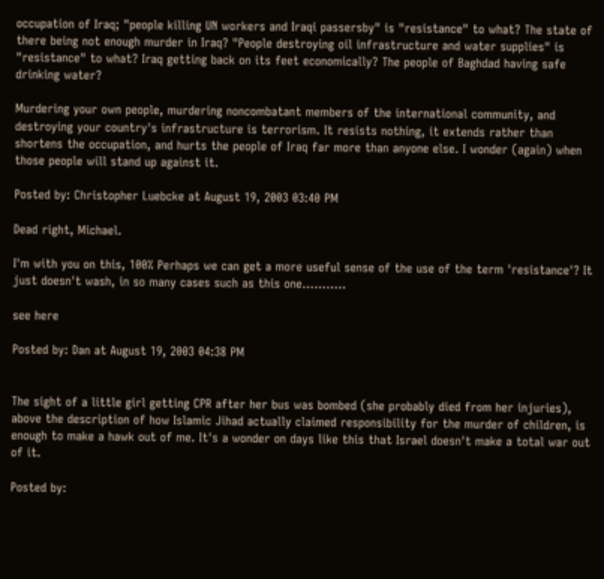occupation of Iraq; "people killing UN workers and Iraqi passersby" is "resistance" to what? The state of there being not enough murder in Iraq? "People destroying oil infrastructure and water supplies" is "resistance" to what? Iraq getting back on its feet economically? The people of Baghdad having safe drinking water?

Murdering your own people, murdering noncombatant members of the international community, and destroying your country's infrastructure is terrorism. It resists nothing, it extends rather than shortens the occupation, and hurts the people of Iraq far more than anyone else. I wonder (again) when those people will stand up against it.

Posted by: Christopher Luebcke at August 19, 2003 03:40 PM

Dead right, Michael.

I'm with you on this, 100% Perhaps we can get a more useful sense of the use of the term 'resistance'? It just doesn't wash, in so many cases such as this one...........

see here

Posted by: Dan at August 19, 2003 04:38 PM


The sight of a little girl getting CPR after her bus was bombed (she probably died from her injuries), above the description of how Islamic Jihad actually claimed responsibility for the murder of children, is enough to make a hawk out of me. It's a wonder on days like this that Israel doesn't make a total war out of it.

Posted by: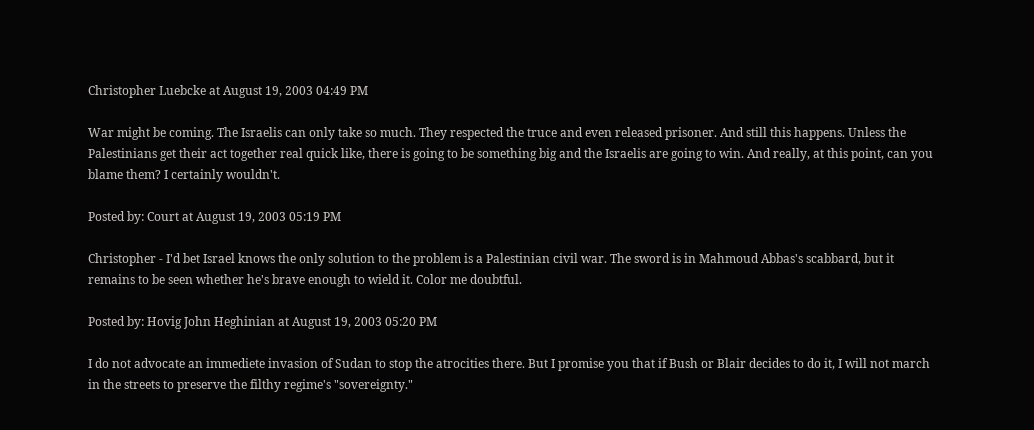Christopher Luebcke at August 19, 2003 04:49 PM

War might be coming. The Israelis can only take so much. They respected the truce and even released prisoner. And still this happens. Unless the Palestinians get their act together real quick like, there is going to be something big and the Israelis are going to win. And really, at this point, can you blame them? I certainly wouldn't.

Posted by: Court at August 19, 2003 05:19 PM

Christopher - I'd bet Israel knows the only solution to the problem is a Palestinian civil war. The sword is in Mahmoud Abbas's scabbard, but it remains to be seen whether he's brave enough to wield it. Color me doubtful.

Posted by: Hovig John Heghinian at August 19, 2003 05:20 PM

I do not advocate an immediete invasion of Sudan to stop the atrocities there. But I promise you that if Bush or Blair decides to do it, I will not march in the streets to preserve the filthy regime's "sovereignty."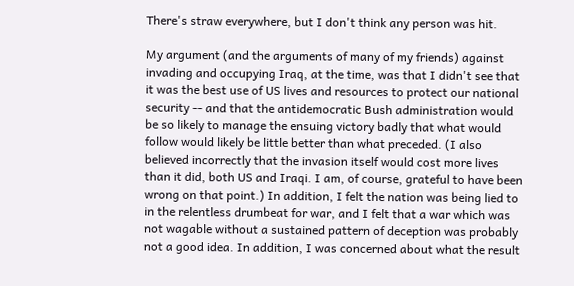There's straw everywhere, but I don't think any person was hit.

My argument (and the arguments of many of my friends) against invading and occupying Iraq, at the time, was that I didn't see that it was the best use of US lives and resources to protect our national security -- and that the antidemocratic Bush administration would be so likely to manage the ensuing victory badly that what would follow would likely be little better than what preceded. (I also believed incorrectly that the invasion itself would cost more lives than it did, both US and Iraqi. I am, of course, grateful to have been wrong on that point.) In addition, I felt the nation was being lied to in the relentless drumbeat for war, and I felt that a war which was not wagable without a sustained pattern of deception was probably not a good idea. In addition, I was concerned about what the result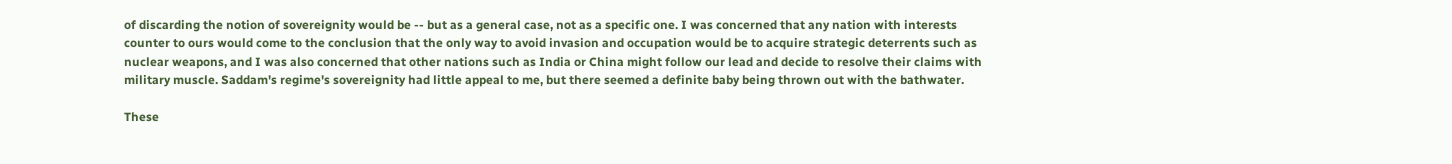of discarding the notion of sovereignity would be -- but as a general case, not as a specific one. I was concerned that any nation with interests counter to ours would come to the conclusion that the only way to avoid invasion and occupation would be to acquire strategic deterrents such as nuclear weapons, and I was also concerned that other nations such as India or China might follow our lead and decide to resolve their claims with military muscle. Saddam's regime's sovereignity had little appeal to me, but there seemed a definite baby being thrown out with the bathwater.

These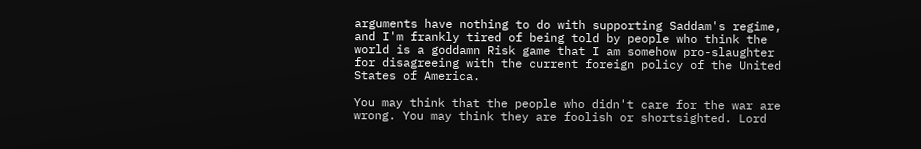arguments have nothing to do with supporting Saddam's regime, and I'm frankly tired of being told by people who think the world is a goddamn Risk game that I am somehow pro-slaughter for disagreeing with the current foreign policy of the United States of America.

You may think that the people who didn't care for the war are wrong. You may think they are foolish or shortsighted. Lord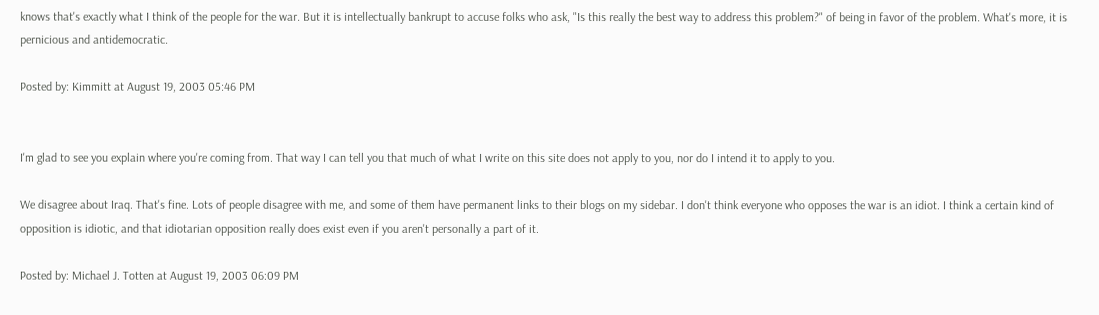knows that's exactly what I think of the people for the war. But it is intellectually bankrupt to accuse folks who ask, "Is this really the best way to address this problem?" of being in favor of the problem. What's more, it is pernicious and antidemocratic.

Posted by: Kimmitt at August 19, 2003 05:46 PM


I'm glad to see you explain where you're coming from. That way I can tell you that much of what I write on this site does not apply to you, nor do I intend it to apply to you.

We disagree about Iraq. That's fine. Lots of people disagree with me, and some of them have permanent links to their blogs on my sidebar. I don't think everyone who opposes the war is an idiot. I think a certain kind of opposition is idiotic, and that idiotarian opposition really does exist even if you aren't personally a part of it.

Posted by: Michael J. Totten at August 19, 2003 06:09 PM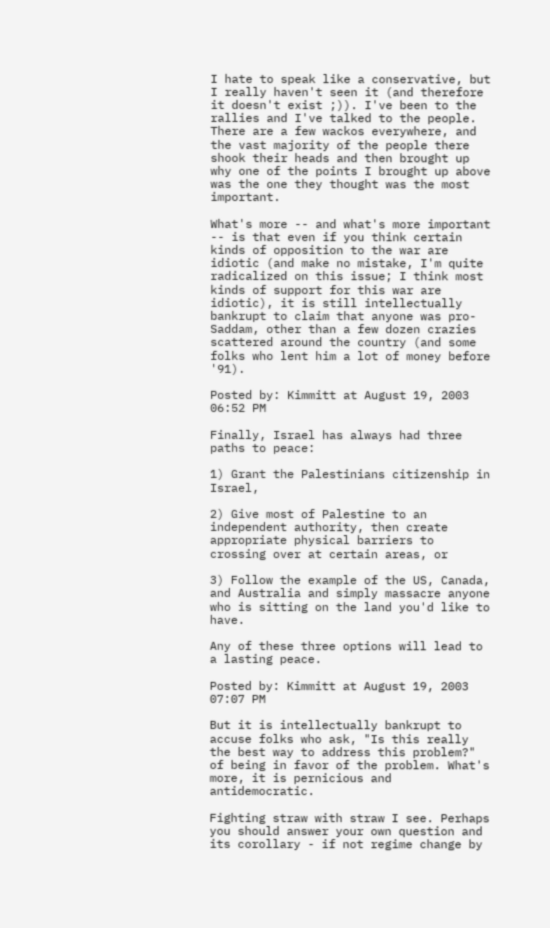I hate to speak like a conservative, but I really haven't seen it (and therefore it doesn't exist ;)). I've been to the rallies and I've talked to the people. There are a few wackos everywhere, and the vast majority of the people there shook their heads and then brought up why one of the points I brought up above was the one they thought was the most important.

What's more -- and what's more important -- is that even if you think certain kinds of opposition to the war are idiotic (and make no mistake, I'm quite radicalized on this issue; I think most kinds of support for this war are idiotic), it is still intellectually bankrupt to claim that anyone was pro-Saddam, other than a few dozen crazies scattered around the country (and some folks who lent him a lot of money before '91).

Posted by: Kimmitt at August 19, 2003 06:52 PM

Finally, Israel has always had three paths to peace:

1) Grant the Palestinians citizenship in Israel,

2) Give most of Palestine to an independent authority, then create appropriate physical barriers to crossing over at certain areas, or

3) Follow the example of the US, Canada, and Australia and simply massacre anyone who is sitting on the land you'd like to have.

Any of these three options will lead to a lasting peace.

Posted by: Kimmitt at August 19, 2003 07:07 PM

But it is intellectually bankrupt to accuse folks who ask, "Is this really the best way to address this problem?" of being in favor of the problem. What's more, it is pernicious and antidemocratic.

Fighting straw with straw I see. Perhaps you should answer your own question and its corollary - if not regime change by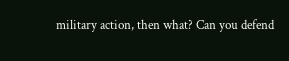military action, then what? Can you defend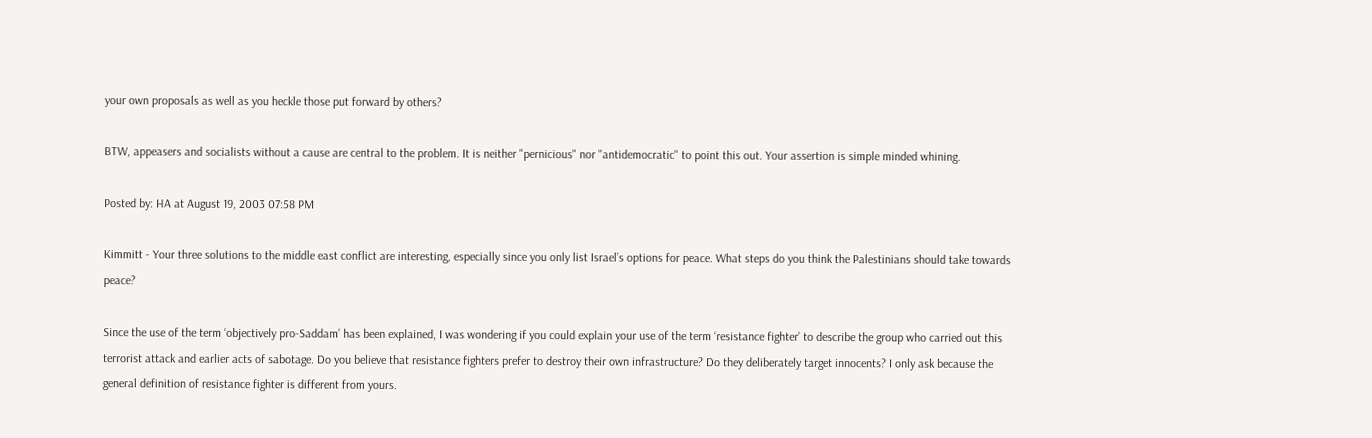your own proposals as well as you heckle those put forward by others?

BTW, appeasers and socialists without a cause are central to the problem. It is neither "pernicious" nor "antidemocratic" to point this out. Your assertion is simple minded whining.

Posted by: HA at August 19, 2003 07:58 PM

Kimmitt - Your three solutions to the middle east conflict are interesting, especially since you only list Israel’s options for peace. What steps do you think the Palestinians should take towards peace?

Since the use of the term ‘objectively pro-Saddam’ has been explained, I was wondering if you could explain your use of the term ‘resistance fighter’ to describe the group who carried out this terrorist attack and earlier acts of sabotage. Do you believe that resistance fighters prefer to destroy their own infrastructure? Do they deliberately target innocents? I only ask because the general definition of resistance fighter is different from yours.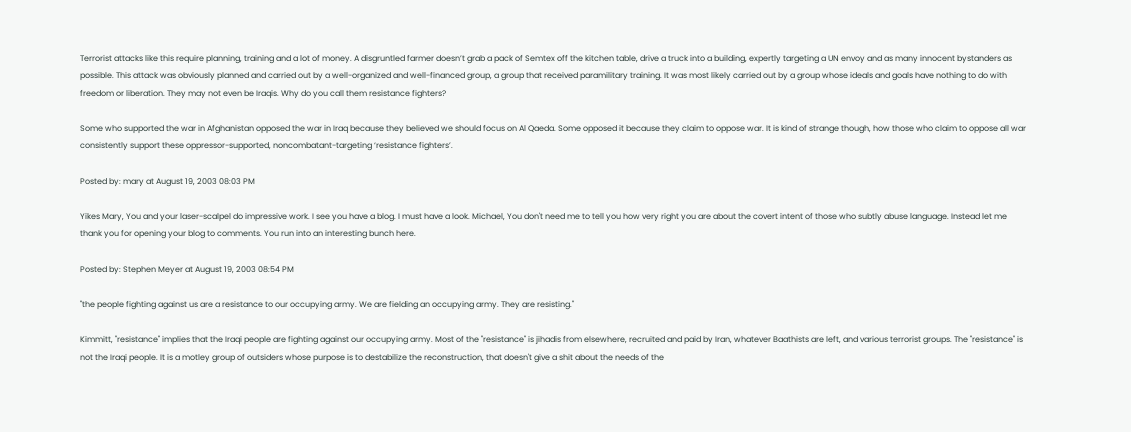Terrorist attacks like this require planning, training and a lot of money. A disgruntled farmer doesn’t grab a pack of Semtex off the kitchen table, drive a truck into a building, expertly targeting a UN envoy and as many innocent bystanders as possible. This attack was obviously planned and carried out by a well-organized and well-financed group, a group that received paramilitary training. It was most likely carried out by a group whose ideals and goals have nothing to do with freedom or liberation. They may not even be Iraqis. Why do you call them resistance fighters?

Some who supported the war in Afghanistan opposed the war in Iraq because they believed we should focus on Al Qaeda. Some opposed it because they claim to oppose war. It is kind of strange though, how those who claim to oppose all war consistently support these oppressor-supported, noncombatant-targeting ‘resistance fighters’.

Posted by: mary at August 19, 2003 08:03 PM

Yikes Mary, You and your laser-scalpel do impressive work. I see you have a blog. I must have a look. Michael, You don't need me to tell you how very right you are about the covert intent of those who subtly abuse language. Instead let me thank you for opening your blog to comments. You run into an interesting bunch here.

Posted by: Stephen Meyer at August 19, 2003 08:54 PM

"the people fighting against us are a resistance to our occupying army. We are fielding an occupying army. They are resisting."

Kimmitt, "resistance" implies that the Iraqi people are fighting against our occupying army. Most of the "resistance" is jihadis from elsewhere, recruited and paid by Iran, whatever Baathists are left, and various terrorist groups. The "resistance" is not the Iraqi people. It is a motley group of outsiders whose purpose is to destabilize the reconstruction, that doesn't give a shit about the needs of the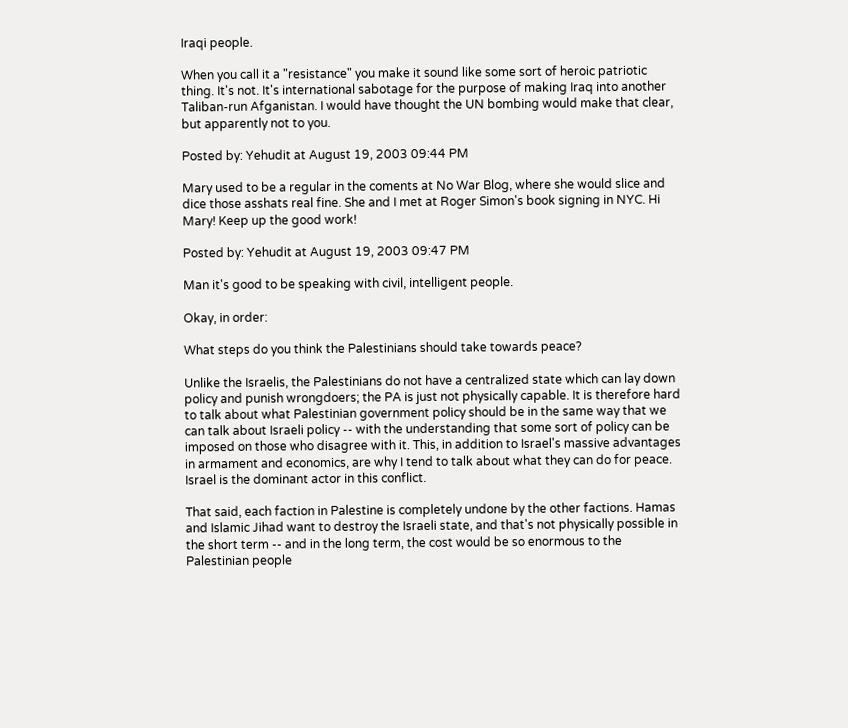Iraqi people.

When you call it a "resistance" you make it sound like some sort of heroic patriotic thing. It's not. It's international sabotage for the purpose of making Iraq into another Taliban-run Afganistan. I would have thought the UN bombing would make that clear, but apparently not to you.

Posted by: Yehudit at August 19, 2003 09:44 PM

Mary used to be a regular in the coments at No War Blog, where she would slice and dice those asshats real fine. She and I met at Roger Simon's book signing in NYC. Hi Mary! Keep up the good work!

Posted by: Yehudit at August 19, 2003 09:47 PM

Man it's good to be speaking with civil, intelligent people.

Okay, in order:

What steps do you think the Palestinians should take towards peace?

Unlike the Israelis, the Palestinians do not have a centralized state which can lay down policy and punish wrongdoers; the PA is just not physically capable. It is therefore hard to talk about what Palestinian government policy should be in the same way that we can talk about Israeli policy -- with the understanding that some sort of policy can be imposed on those who disagree with it. This, in addition to Israel's massive advantages in armament and economics, are why I tend to talk about what they can do for peace. Israel is the dominant actor in this conflict.

That said, each faction in Palestine is completely undone by the other factions. Hamas and Islamic Jihad want to destroy the Israeli state, and that's not physically possible in the short term -- and in the long term, the cost would be so enormous to the Palestinian people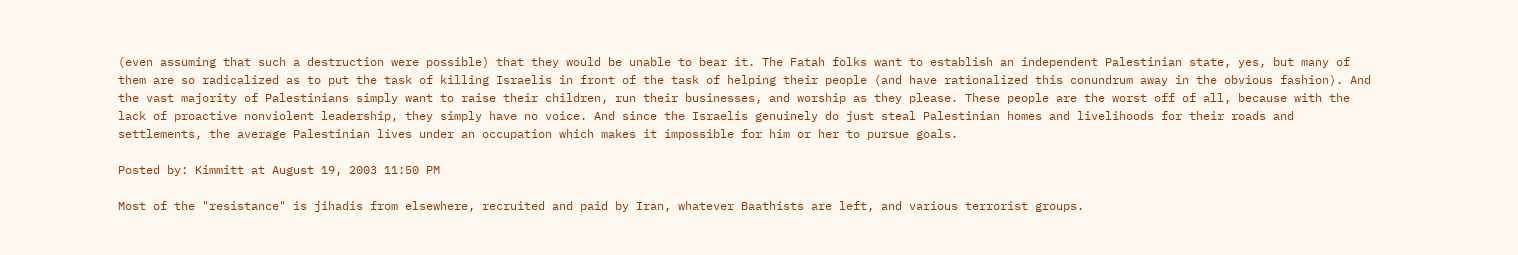(even assuming that such a destruction were possible) that they would be unable to bear it. The Fatah folks want to establish an independent Palestinian state, yes, but many of them are so radicalized as to put the task of killing Israelis in front of the task of helping their people (and have rationalized this conundrum away in the obvious fashion). And the vast majority of Palestinians simply want to raise their children, run their businesses, and worship as they please. These people are the worst off of all, because with the lack of proactive nonviolent leadership, they simply have no voice. And since the Israelis genuinely do just steal Palestinian homes and livelihoods for their roads and settlements, the average Palestinian lives under an occupation which makes it impossible for him or her to pursue goals.

Posted by: Kimmitt at August 19, 2003 11:50 PM

Most of the "resistance" is jihadis from elsewhere, recruited and paid by Iran, whatever Baathists are left, and various terrorist groups.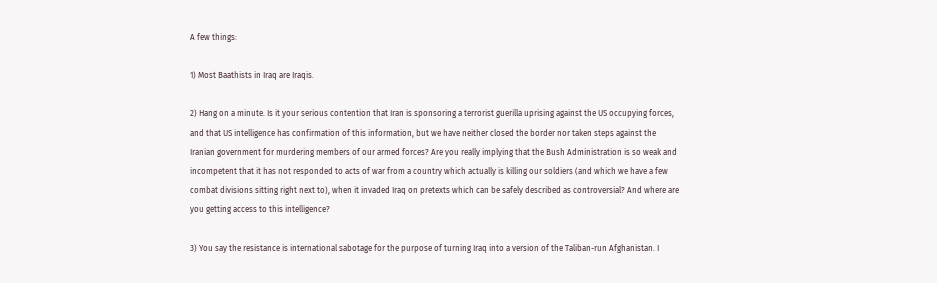A few things:

1) Most Baathists in Iraq are Iraqis.

2) Hang on a minute. Is it your serious contention that Iran is sponsoring a terrorist guerilla uprising against the US occupying forces, and that US intelligence has confirmation of this information, but we have neither closed the border nor taken steps against the Iranian government for murdering members of our armed forces? Are you really implying that the Bush Administration is so weak and incompetent that it has not responded to acts of war from a country which actually is killing our soldiers (and which we have a few combat divisions sitting right next to), when it invaded Iraq on pretexts which can be safely described as controversial? And where are you getting access to this intelligence?

3) You say the resistance is international sabotage for the purpose of turning Iraq into a version of the Taliban-run Afghanistan. I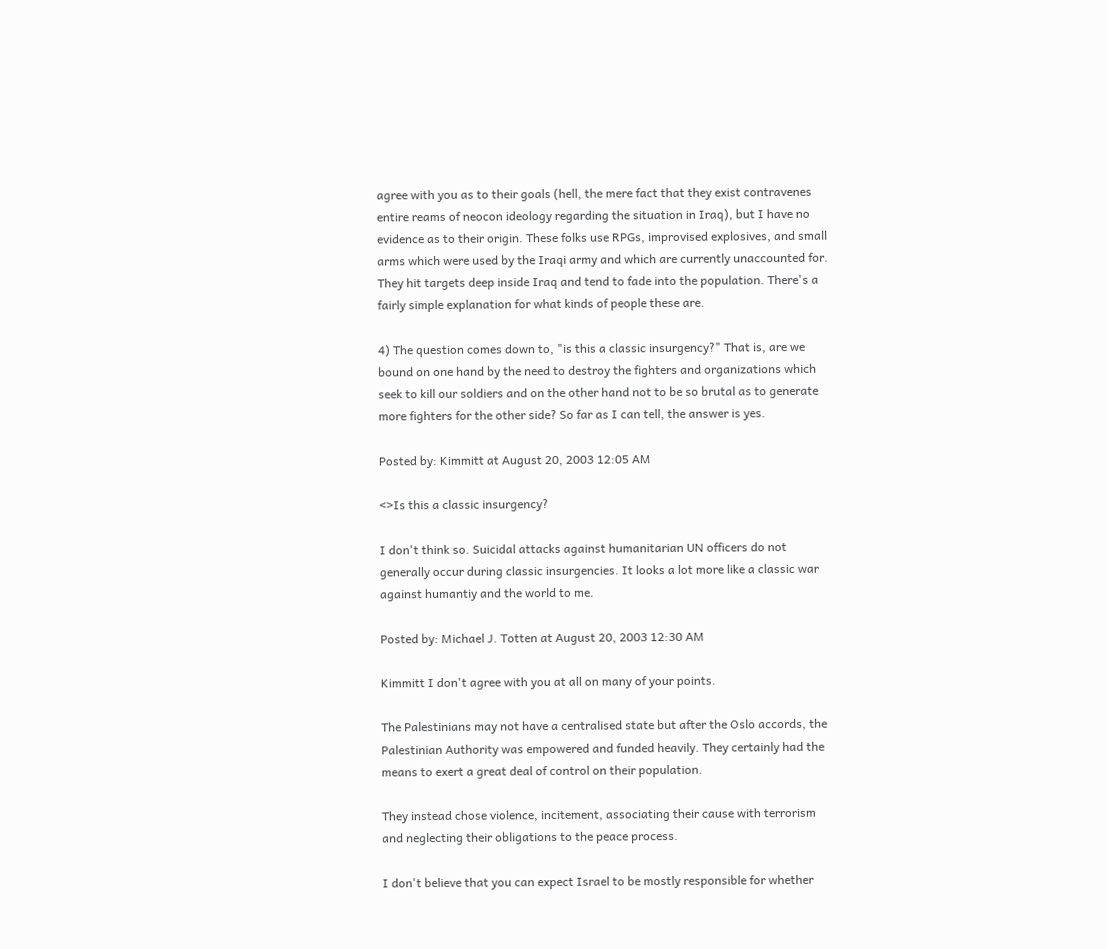agree with you as to their goals (hell, the mere fact that they exist contravenes entire reams of neocon ideology regarding the situation in Iraq), but I have no evidence as to their origin. These folks use RPGs, improvised explosives, and small arms which were used by the Iraqi army and which are currently unaccounted for. They hit targets deep inside Iraq and tend to fade into the population. There's a fairly simple explanation for what kinds of people these are.

4) The question comes down to, "is this a classic insurgency?" That is, are we bound on one hand by the need to destroy the fighters and organizations which seek to kill our soldiers and on the other hand not to be so brutal as to generate more fighters for the other side? So far as I can tell, the answer is yes.

Posted by: Kimmitt at August 20, 2003 12:05 AM

<>Is this a classic insurgency?

I don't think so. Suicidal attacks against humanitarian UN officers do not generally occur during classic insurgencies. It looks a lot more like a classic war against humantiy and the world to me.

Posted by: Michael J. Totten at August 20, 2003 12:30 AM

Kimmitt I don't agree with you at all on many of your points.

The Palestinians may not have a centralised state but after the Oslo accords, the Palestinian Authority was empowered and funded heavily. They certainly had the means to exert a great deal of control on their population.

They instead chose violence, incitement, associating their cause with terrorism and neglecting their obligations to the peace process.

I don't believe that you can expect Israel to be mostly responsible for whether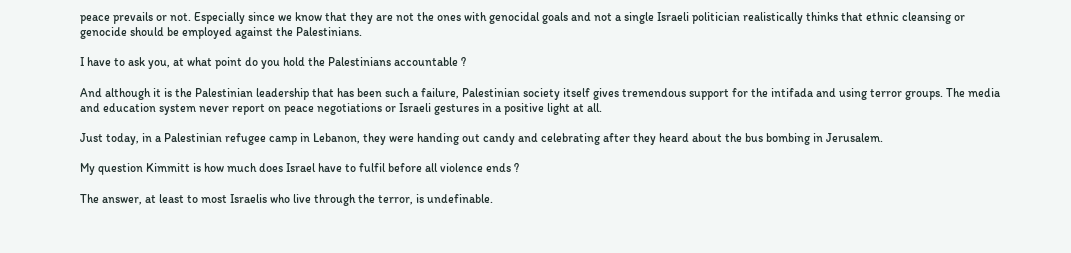peace prevails or not. Especially since we know that they are not the ones with genocidal goals and not a single Israeli politician realistically thinks that ethnic cleansing or genocide should be employed against the Palestinians.

I have to ask you, at what point do you hold the Palestinians accountable ?

And although it is the Palestinian leadership that has been such a failure, Palestinian society itself gives tremendous support for the intifada and using terror groups. The media and education system never report on peace negotiations or Israeli gestures in a positive light at all.

Just today, in a Palestinian refugee camp in Lebanon, they were handing out candy and celebrating after they heard about the bus bombing in Jerusalem.

My question Kimmitt is how much does Israel have to fulfil before all violence ends ?

The answer, at least to most Israelis who live through the terror, is undefinable.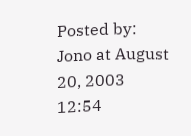Posted by: Jono at August 20, 2003 12:54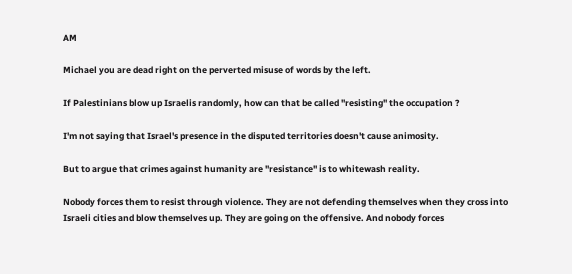AM

Michael you are dead right on the perverted misuse of words by the left.

If Palestinians blow up Israelis randomly, how can that be called "resisting" the occupation ?

I'm not saying that Israel's presence in the disputed territories doesn't cause animosity.

But to argue that crimes against humanity are "resistance" is to whitewash reality.

Nobody forces them to resist through violence. They are not defending themselves when they cross into Israeli cities and blow themselves up. They are going on the offensive. And nobody forces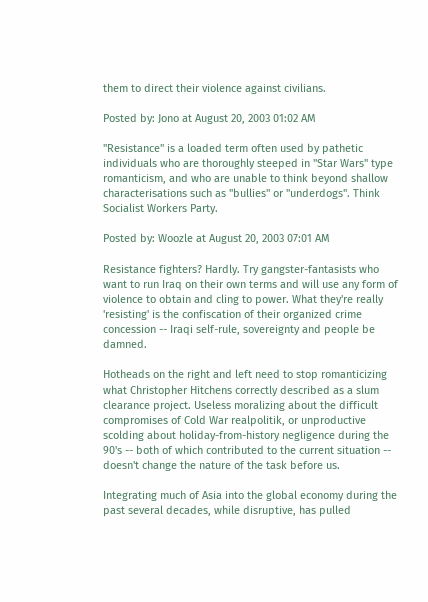them to direct their violence against civilians.

Posted by: Jono at August 20, 2003 01:02 AM

"Resistance" is a loaded term often used by pathetic individuals who are thoroughly steeped in "Star Wars" type romanticism, and who are unable to think beyond shallow characterisations such as "bullies" or "underdogs". Think Socialist Workers Party.

Posted by: Woozle at August 20, 2003 07:01 AM

Resistance fighters? Hardly. Try gangster-fantasists who want to run Iraq on their own terms and will use any form of violence to obtain and cling to power. What they're really 'resisting' is the confiscation of their organized crime concession -- Iraqi self-rule, sovereignty and people be damned.

Hotheads on the right and left need to stop romanticizing what Christopher Hitchens correctly described as a slum clearance project. Useless moralizing about the difficult compromises of Cold War realpolitik, or unproductive scolding about holiday-from-history negligence during the 90's -- both of which contributed to the current situation -- doesn't change the nature of the task before us.

Integrating much of Asia into the global economy during the past several decades, while disruptive, has pulled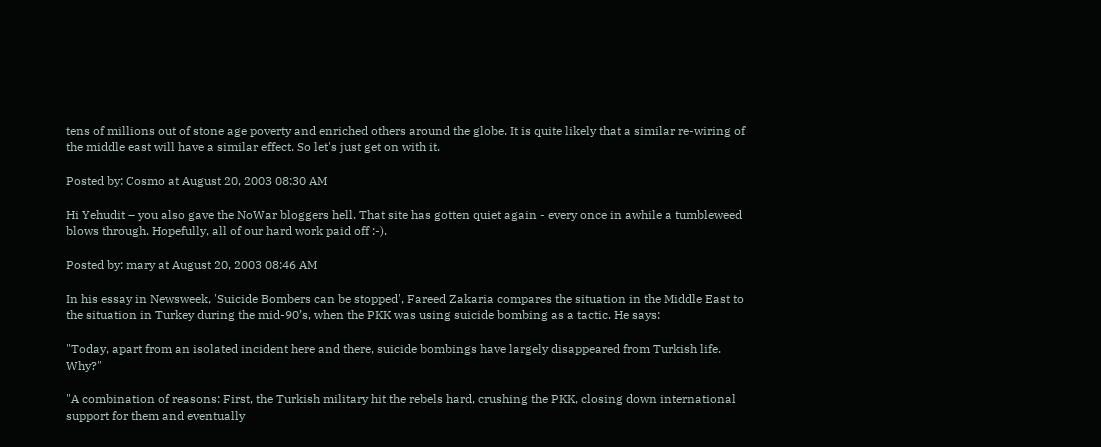tens of millions out of stone age poverty and enriched others around the globe. It is quite likely that a similar re-wiring of the middle east will have a similar effect. So let's just get on with it.

Posted by: Cosmo at August 20, 2003 08:30 AM

Hi Yehudit – you also gave the NoWar bloggers hell. That site has gotten quiet again - every once in awhile a tumbleweed blows through. Hopefully, all of our hard work paid off :-).

Posted by: mary at August 20, 2003 08:46 AM

In his essay in Newsweek, 'Suicide Bombers can be stopped', Fareed Zakaria compares the situation in the Middle East to the situation in Turkey during the mid-90’s, when the PKK was using suicide bombing as a tactic. He says:

"Today, apart from an isolated incident here and there, suicide bombings have largely disappeared from Turkish life. Why?"

"A combination of reasons: First, the Turkish military hit the rebels hard, crushing the PKK, closing down international support for them and eventually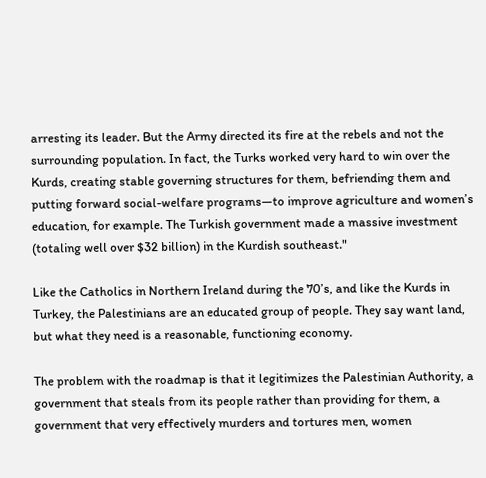arresting its leader. But the Army directed its fire at the rebels and not the surrounding population. In fact, the Turks worked very hard to win over the Kurds, creating stable governing structures for them, befriending them and putting forward social-welfare programs—to improve agriculture and women’s education, for example. The Turkish government made a massive investment (totaling well over $32 billion) in the Kurdish southeast."

Like the Catholics in Northern Ireland during the 70’s, and like the Kurds in Turkey, the Palestinians are an educated group of people. They say want land, but what they need is a reasonable, functioning economy.

The problem with the roadmap is that it legitimizes the Palestinian Authority, a government that steals from its people rather than providing for them, a government that very effectively murders and tortures men, women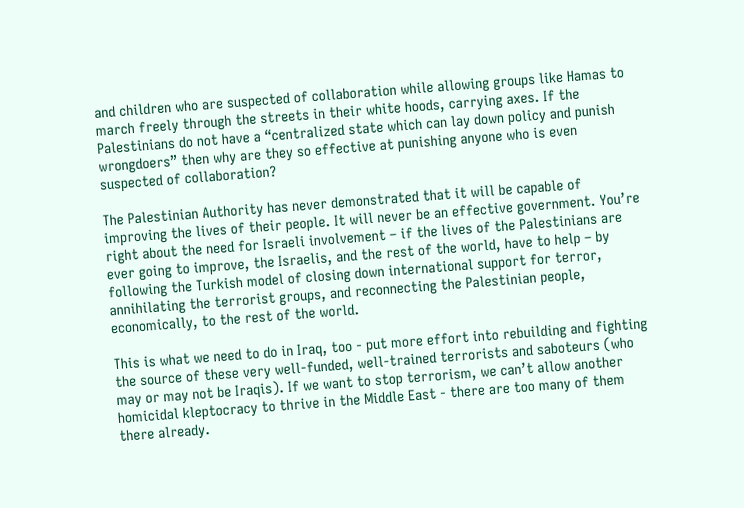and children who are suspected of collaboration while allowing groups like Hamas to march freely through the streets in their white hoods, carrying axes. If the Palestinians do not have a “centralized state which can lay down policy and punish wrongdoers” then why are they so effective at punishing anyone who is even suspected of collaboration?

The Palestinian Authority has never demonstrated that it will be capable of improving the lives of their people. It will never be an effective government. You’re right about the need for Israeli involvement – if the lives of the Palestinians are ever going to improve, the Israelis, and the rest of the world, have to help – by following the Turkish model of closing down international support for terror, annihilating the terrorist groups, and reconnecting the Palestinian people, economically, to the rest of the world.

This is what we need to do in Iraq, too - put more effort into rebuilding and fighting the source of these very well-funded, well-trained terrorists and saboteurs (who may or may not be Iraqis). If we want to stop terrorism, we can’t allow another homicidal kleptocracy to thrive in the Middle East - there are too many of them there already.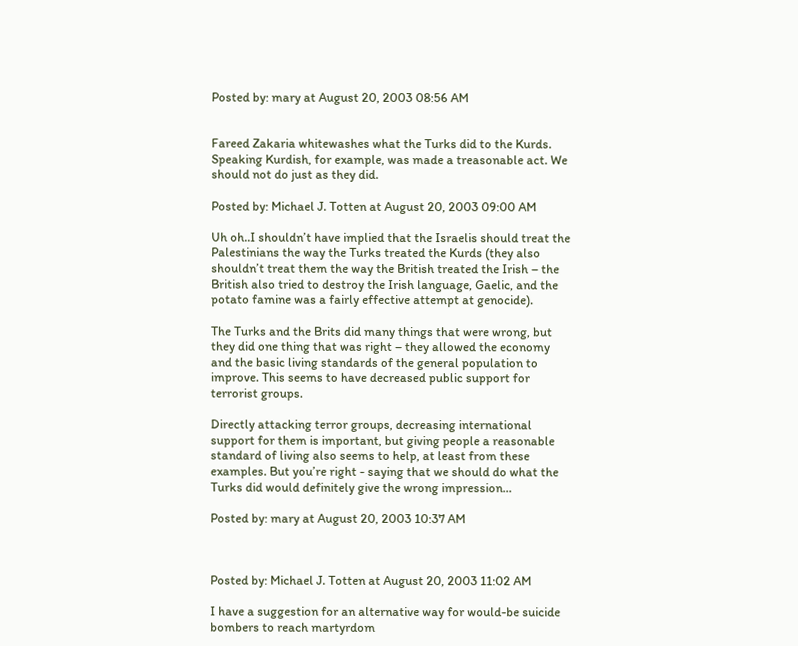Posted by: mary at August 20, 2003 08:56 AM


Fareed Zakaria whitewashes what the Turks did to the Kurds. Speaking Kurdish, for example, was made a treasonable act. We should not do just as they did.

Posted by: Michael J. Totten at August 20, 2003 09:00 AM

Uh oh..I shouldn’t have implied that the Israelis should treat the Palestinians the way the Turks treated the Kurds (they also shouldn’t treat them the way the British treated the Irish – the British also tried to destroy the Irish language, Gaelic, and the potato famine was a fairly effective attempt at genocide).

The Turks and the Brits did many things that were wrong, but they did one thing that was right – they allowed the economy and the basic living standards of the general population to improve. This seems to have decreased public support for terrorist groups.

Directly attacking terror groups, decreasing international support for them is important, but giving people a reasonable standard of living also seems to help, at least from these examples. But you’re right - saying that we should do what the Turks did would definitely give the wrong impression…

Posted by: mary at August 20, 2003 10:37 AM



Posted by: Michael J. Totten at August 20, 2003 11:02 AM

I have a suggestion for an alternative way for would-be suicide bombers to reach martyrdom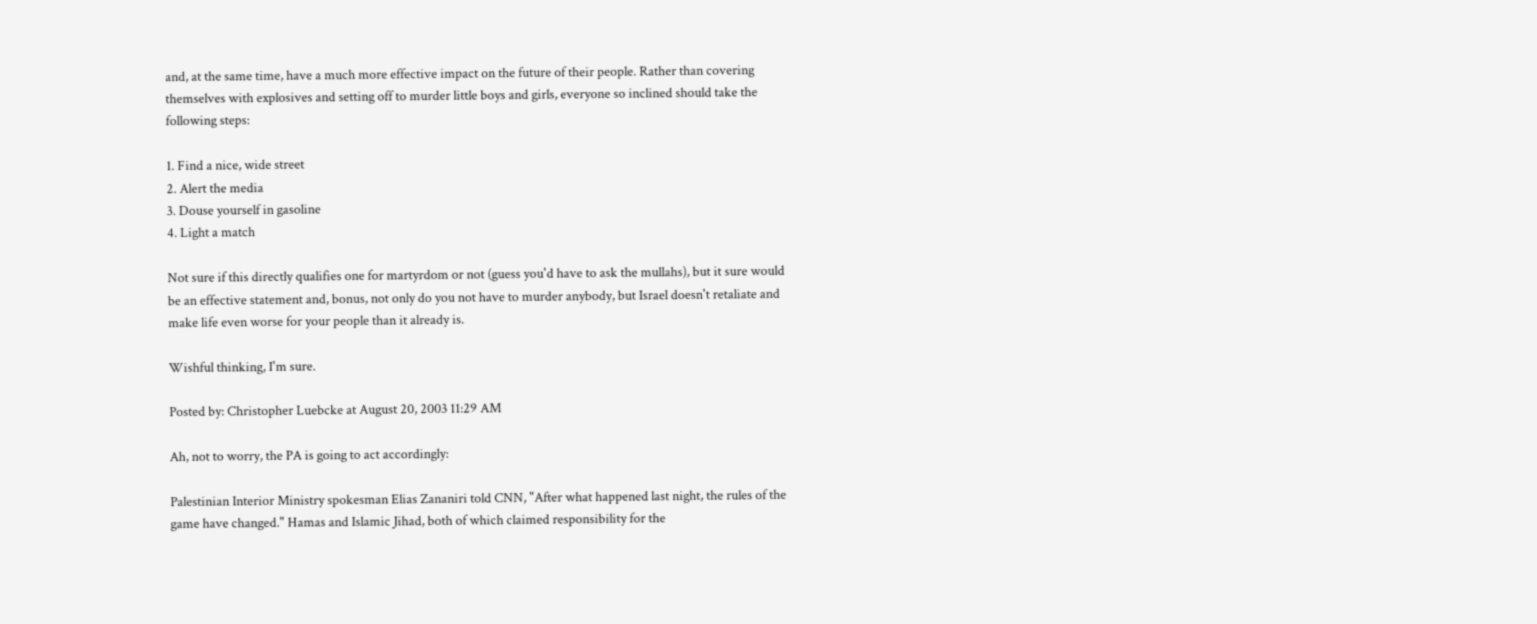and, at the same time, have a much more effective impact on the future of their people. Rather than covering themselves with explosives and setting off to murder little boys and girls, everyone so inclined should take the following steps:

1. Find a nice, wide street
2. Alert the media
3. Douse yourself in gasoline
4. Light a match

Not sure if this directly qualifies one for martyrdom or not (guess you'd have to ask the mullahs), but it sure would be an effective statement and, bonus, not only do you not have to murder anybody, but Israel doesn't retaliate and make life even worse for your people than it already is.

Wishful thinking, I'm sure.

Posted by: Christopher Luebcke at August 20, 2003 11:29 AM

Ah, not to worry, the PA is going to act accordingly:

Palestinian Interior Ministry spokesman Elias Zananiri told CNN, "After what happened last night, the rules of the game have changed." Hamas and Islamic Jihad, both of which claimed responsibility for the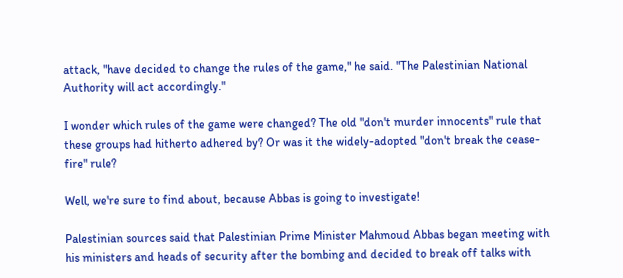attack, "have decided to change the rules of the game," he said. "The Palestinian National Authority will act accordingly."

I wonder which rules of the game were changed? The old "don't murder innocents" rule that these groups had hitherto adhered by? Or was it the widely-adopted "don't break the cease-fire" rule?

Well, we're sure to find about, because Abbas is going to investigate!

Palestinian sources said that Palestinian Prime Minister Mahmoud Abbas began meeting with his ministers and heads of security after the bombing and decided to break off talks with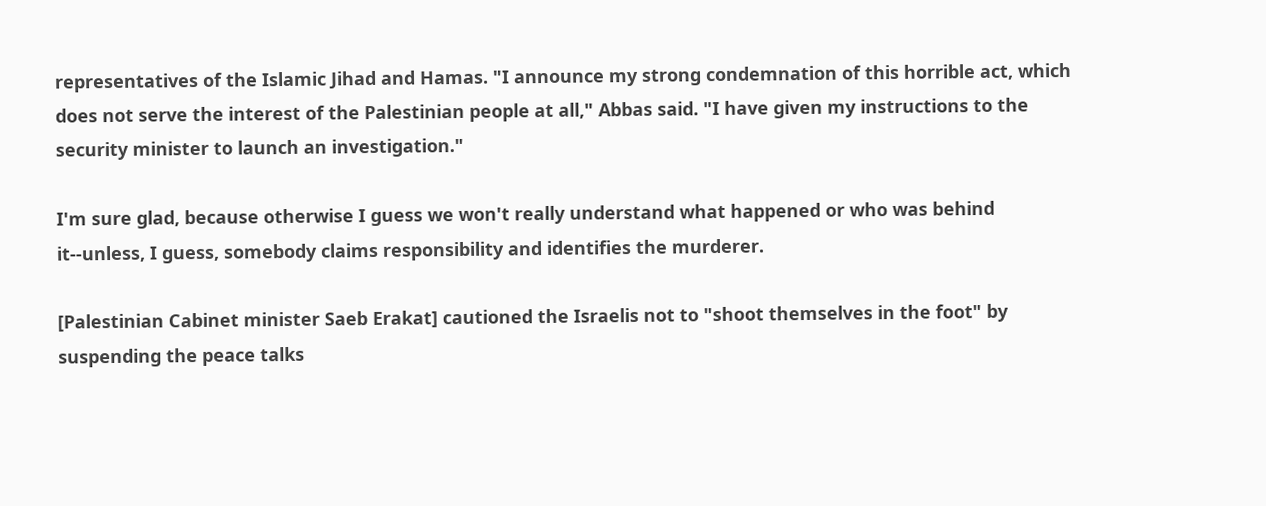representatives of the Islamic Jihad and Hamas. "I announce my strong condemnation of this horrible act, which does not serve the interest of the Palestinian people at all," Abbas said. "I have given my instructions to the security minister to launch an investigation."

I'm sure glad, because otherwise I guess we won't really understand what happened or who was behind it--unless, I guess, somebody claims responsibility and identifies the murderer.

[Palestinian Cabinet minister Saeb Erakat] cautioned the Israelis not to "shoot themselves in the foot" by suspending the peace talks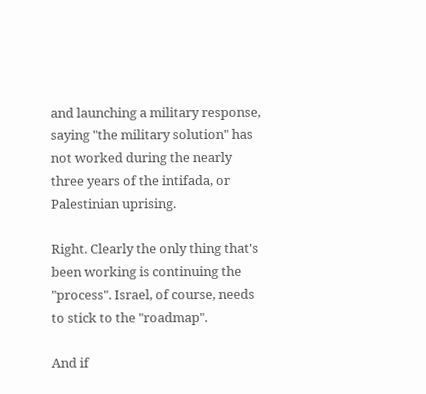and launching a military response, saying "the military solution" has not worked during the nearly three years of the intifada, or Palestinian uprising.

Right. Clearly the only thing that's been working is continuing the "process". Israel, of course, needs to stick to the "roadmap".

And if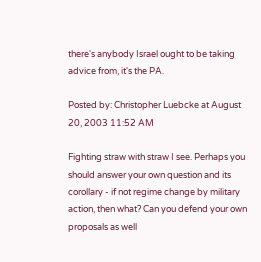there's anybody Israel ought to be taking advice from, it's the PA.

Posted by: Christopher Luebcke at August 20, 2003 11:52 AM

Fighting straw with straw I see. Perhaps you should answer your own question and its corollary - if not regime change by military action, then what? Can you defend your own proposals as well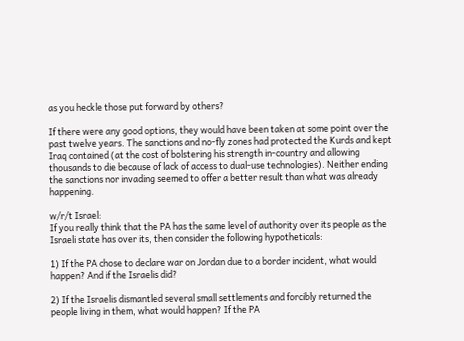as you heckle those put forward by others?

If there were any good options, they would have been taken at some point over the past twelve years. The sanctions and no-fly zones had protected the Kurds and kept Iraq contained (at the cost of bolstering his strength in-country and allowing thousands to die because of lack of access to dual-use technologies). Neither ending the sanctions nor invading seemed to offer a better result than what was already happening.

w/r/t Israel:
If you really think that the PA has the same level of authority over its people as the Israeli state has over its, then consider the following hypotheticals:

1) If the PA chose to declare war on Jordan due to a border incident, what would happen? And if the Israelis did?

2) If the Israelis dismantled several small settlements and forcibly returned the people living in them, what would happen? If the PA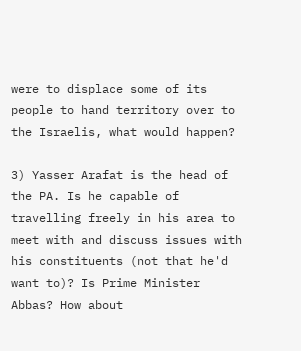were to displace some of its people to hand territory over to the Israelis, what would happen?

3) Yasser Arafat is the head of the PA. Is he capable of travelling freely in his area to meet with and discuss issues with his constituents (not that he'd want to)? Is Prime Minister Abbas? How about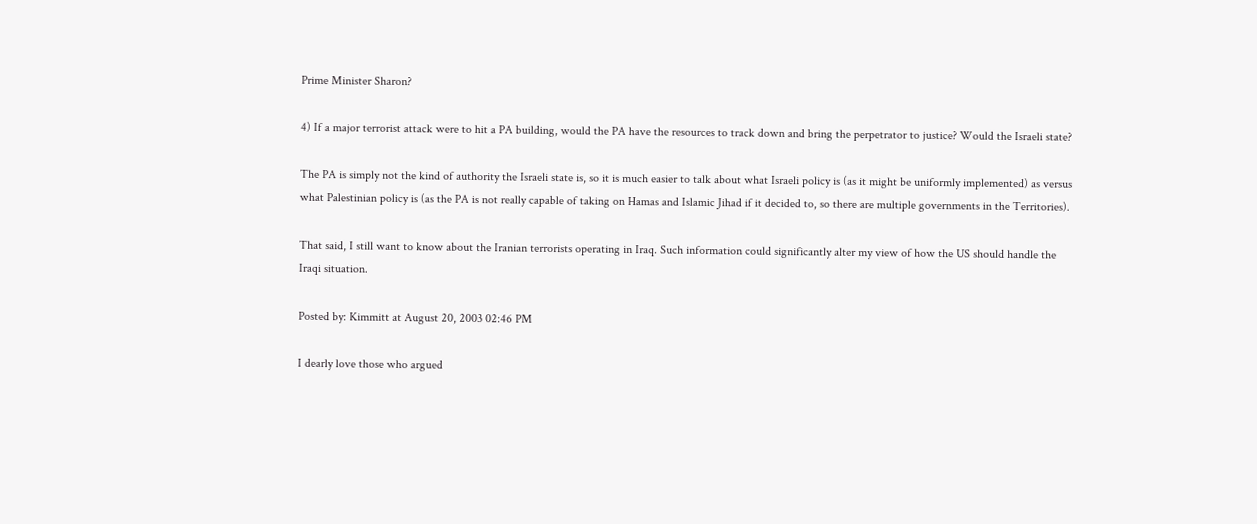Prime Minister Sharon?

4) If a major terrorist attack were to hit a PA building, would the PA have the resources to track down and bring the perpetrator to justice? Would the Israeli state?

The PA is simply not the kind of authority the Israeli state is, so it is much easier to talk about what Israeli policy is (as it might be uniformly implemented) as versus what Palestinian policy is (as the PA is not really capable of taking on Hamas and Islamic Jihad if it decided to, so there are multiple governments in the Territories).

That said, I still want to know about the Iranian terrorists operating in Iraq. Such information could significantly alter my view of how the US should handle the Iraqi situation.

Posted by: Kimmitt at August 20, 2003 02:46 PM

I dearly love those who argued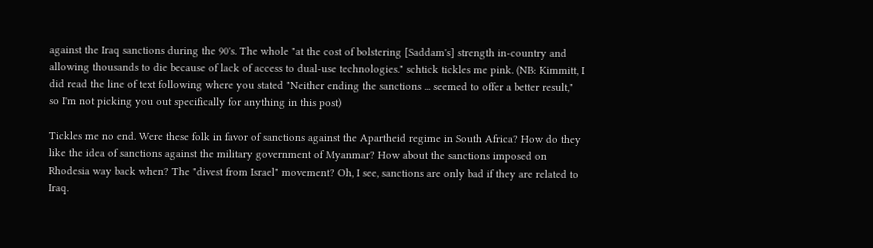against the Iraq sanctions during the 90's. The whole "at the cost of bolstering [Saddam's] strength in-country and allowing thousands to die because of lack of access to dual-use technologies." schtick tickles me pink. (NB: Kimmitt, I did read the line of text following where you stated "Neither ending the sanctions ... seemed to offer a better result," so I'm not picking you out specifically for anything in this post)

Tickles me no end. Were these folk in favor of sanctions against the Apartheid regime in South Africa? How do they like the idea of sanctions against the military government of Myanmar? How about the sanctions imposed on Rhodesia way back when? The "divest from Israel" movement? Oh, I see, sanctions are only bad if they are related to Iraq.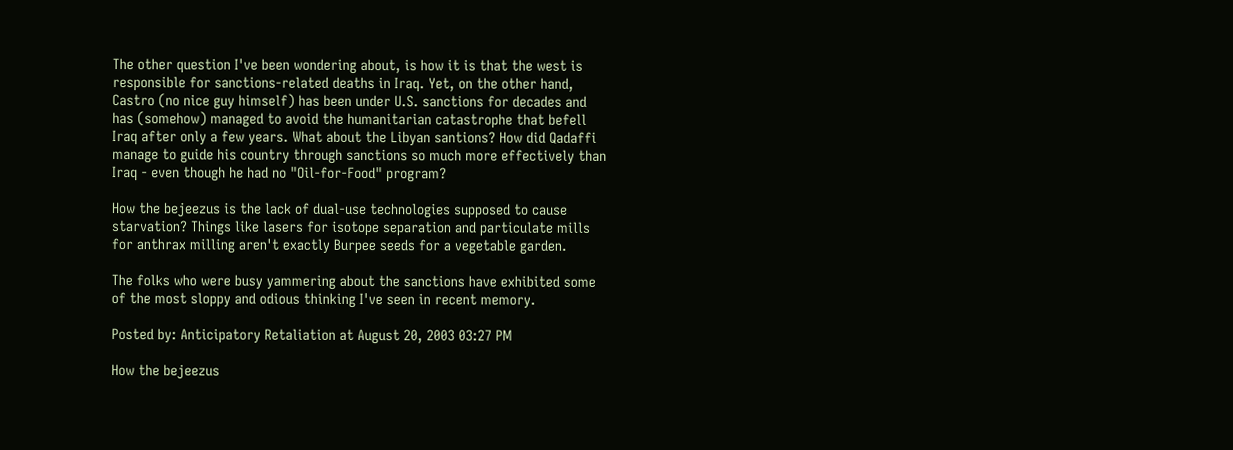The other question I've been wondering about, is how it is that the west is responsible for sanctions-related deaths in Iraq. Yet, on the other hand, Castro (no nice guy himself) has been under U.S. sanctions for decades and has (somehow) managed to avoid the humanitarian catastrophe that befell Iraq after only a few years. What about the Libyan santions? How did Qadaffi manage to guide his country through sanctions so much more effectively than Iraq - even though he had no "Oil-for-Food" program?

How the bejeezus is the lack of dual-use technologies supposed to cause starvation? Things like lasers for isotope separation and particulate mills for anthrax milling aren't exactly Burpee seeds for a vegetable garden.

The folks who were busy yammering about the sanctions have exhibited some of the most sloppy and odious thinking I've seen in recent memory.

Posted by: Anticipatory Retaliation at August 20, 2003 03:27 PM

How the bejeezus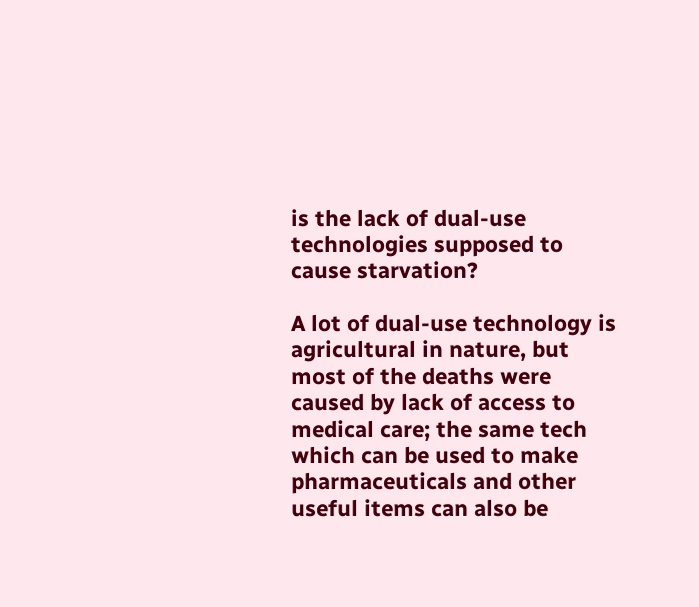is the lack of dual-use technologies supposed to cause starvation?

A lot of dual-use technology is agricultural in nature, but most of the deaths were caused by lack of access to medical care; the same tech which can be used to make pharmaceuticals and other useful items can also be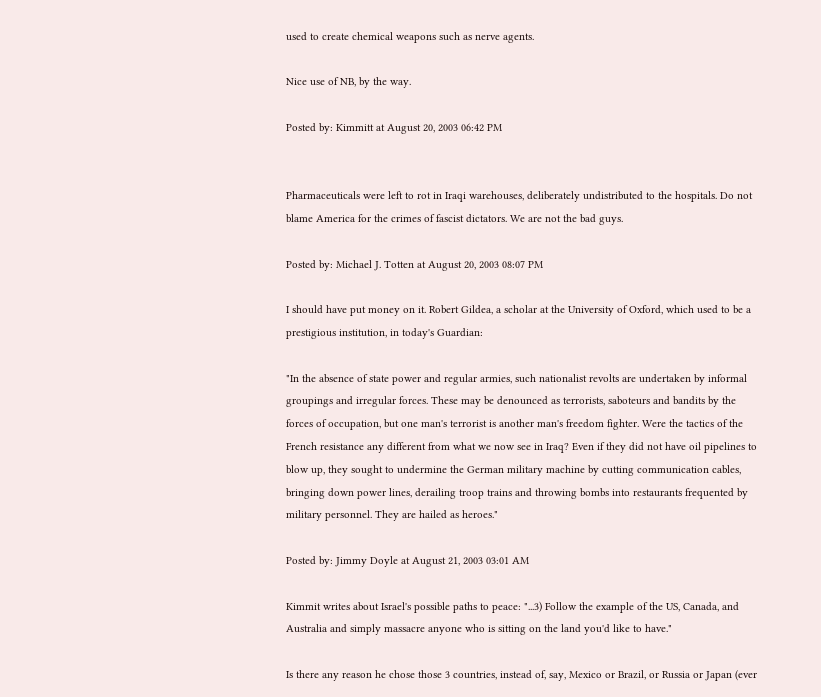used to create chemical weapons such as nerve agents.

Nice use of NB, by the way.

Posted by: Kimmitt at August 20, 2003 06:42 PM


Pharmaceuticals were left to rot in Iraqi warehouses, deliberately undistributed to the hospitals. Do not blame America for the crimes of fascist dictators. We are not the bad guys.

Posted by: Michael J. Totten at August 20, 2003 08:07 PM

I should have put money on it. Robert Gildea, a scholar at the University of Oxford, which used to be a prestigious institution, in today's Guardian:

"In the absence of state power and regular armies, such nationalist revolts are undertaken by informal groupings and irregular forces. These may be denounced as terrorists, saboteurs and bandits by the forces of occupation, but one man's terrorist is another man's freedom fighter. Were the tactics of the French resistance any different from what we now see in Iraq? Even if they did not have oil pipelines to blow up, they sought to undermine the German military machine by cutting communication cables, bringing down power lines, derailing troop trains and throwing bombs into restaurants frequented by military personnel. They are hailed as heroes."

Posted by: Jimmy Doyle at August 21, 2003 03:01 AM

Kimmit writes about Israel's possible paths to peace: "...3) Follow the example of the US, Canada, and Australia and simply massacre anyone who is sitting on the land you'd like to have."

Is there any reason he chose those 3 countries, instead of, say, Mexico or Brazil, or Russia or Japan (ever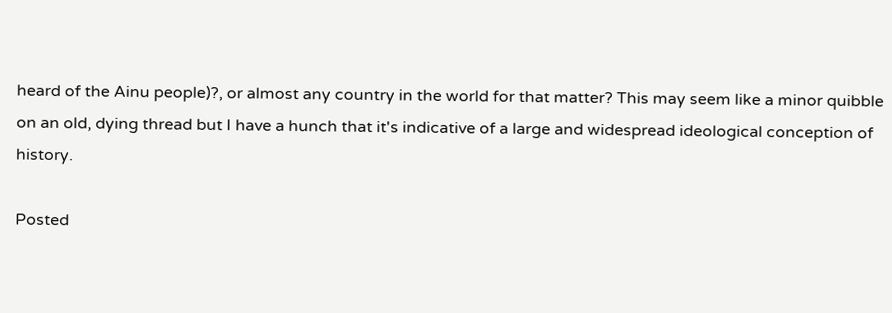heard of the Ainu people)?, or almost any country in the world for that matter? This may seem like a minor quibble on an old, dying thread but I have a hunch that it's indicative of a large and widespread ideological conception of history.

Posted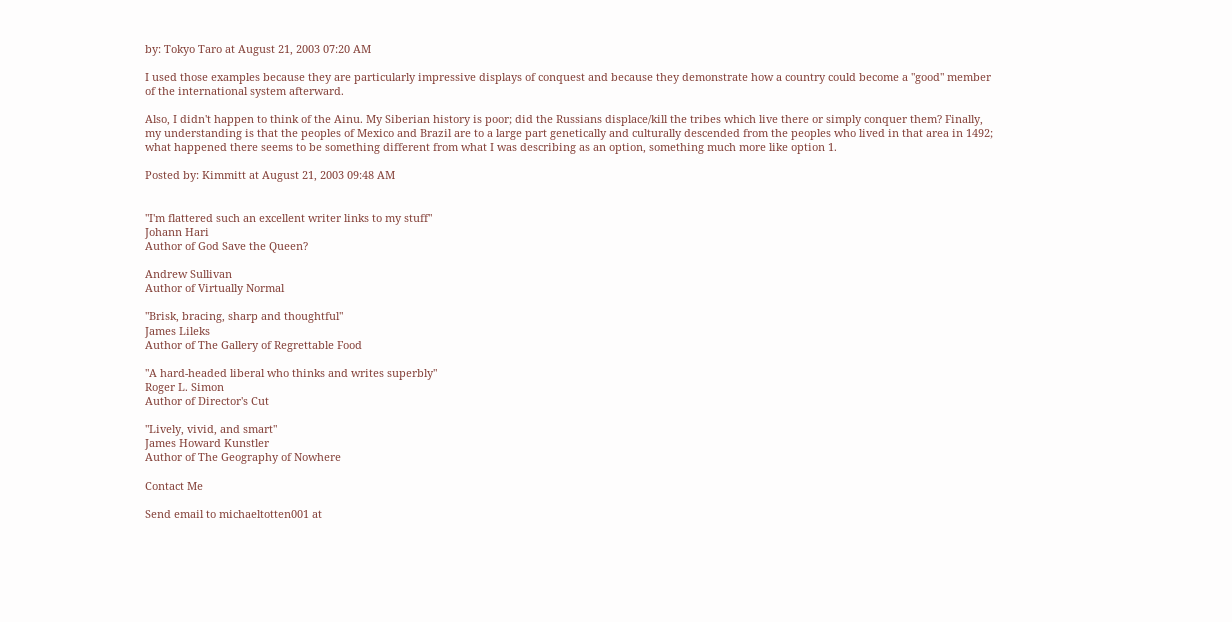by: Tokyo Taro at August 21, 2003 07:20 AM

I used those examples because they are particularly impressive displays of conquest and because they demonstrate how a country could become a "good" member of the international system afterward.

Also, I didn't happen to think of the Ainu. My Siberian history is poor; did the Russians displace/kill the tribes which live there or simply conquer them? Finally, my understanding is that the peoples of Mexico and Brazil are to a large part genetically and culturally descended from the peoples who lived in that area in 1492; what happened there seems to be something different from what I was describing as an option, something much more like option 1.

Posted by: Kimmitt at August 21, 2003 09:48 AM


"I'm flattered such an excellent writer links to my stuff"
Johann Hari
Author of God Save the Queen?

Andrew Sullivan
Author of Virtually Normal

"Brisk, bracing, sharp and thoughtful"
James Lileks
Author of The Gallery of Regrettable Food

"A hard-headed liberal who thinks and writes superbly"
Roger L. Simon
Author of Director's Cut

"Lively, vivid, and smart"
James Howard Kunstler
Author of The Geography of Nowhere

Contact Me

Send email to michaeltotten001 at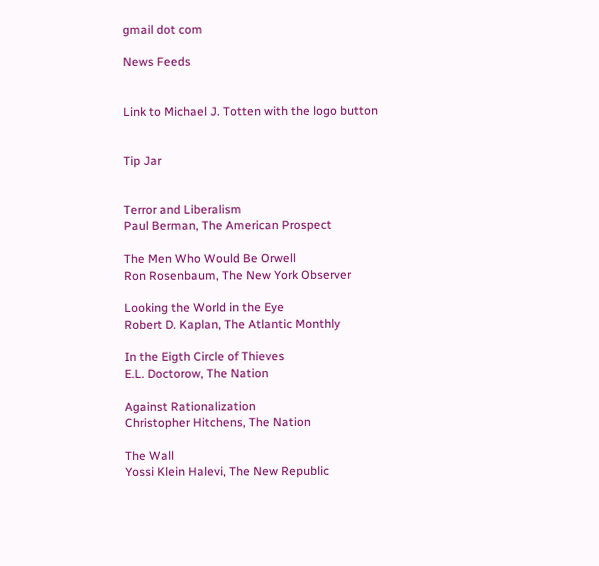gmail dot com

News Feeds


Link to Michael J. Totten with the logo button


Tip Jar


Terror and Liberalism
Paul Berman, The American Prospect

The Men Who Would Be Orwell
Ron Rosenbaum, The New York Observer

Looking the World in the Eye
Robert D. Kaplan, The Atlantic Monthly

In the Eigth Circle of Thieves
E.L. Doctorow, The Nation

Against Rationalization
Christopher Hitchens, The Nation

The Wall
Yossi Klein Halevi, The New Republic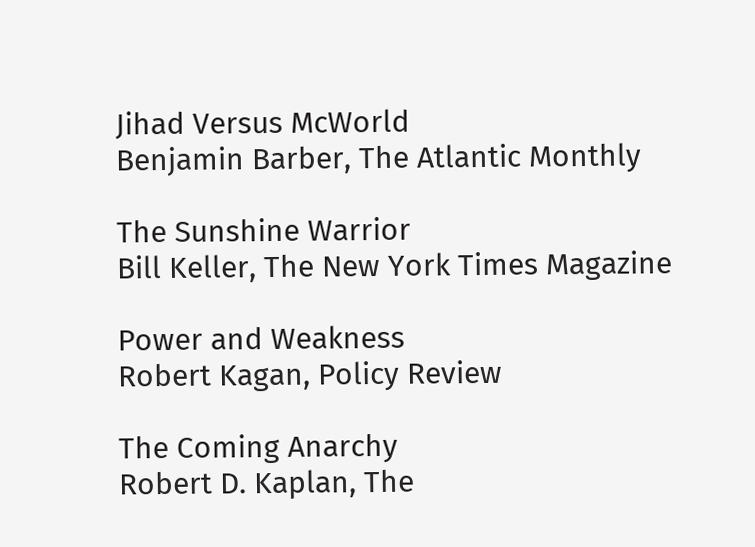Jihad Versus McWorld
Benjamin Barber, The Atlantic Monthly

The Sunshine Warrior
Bill Keller, The New York Times Magazine

Power and Weakness
Robert Kagan, Policy Review

The Coming Anarchy
Robert D. Kaplan, The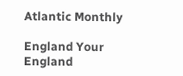Atlantic Monthly

England Your England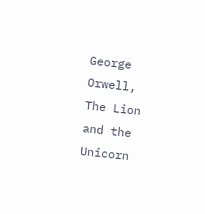George Orwell, The Lion and the Unicorn